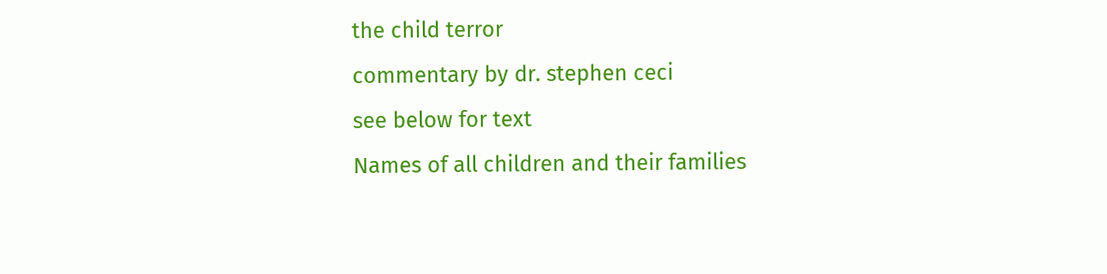the child terror
commentary by dr. stephen ceci
see below for text
Names of all children and their families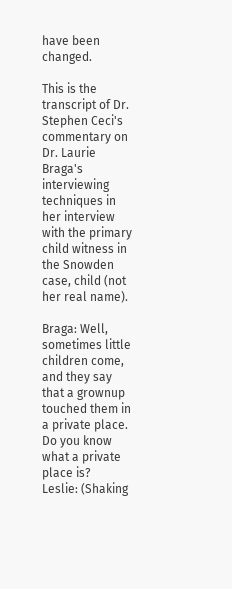have been changed.

This is the transcript of Dr. Stephen Ceci's commentary on Dr. Laurie Braga's interviewing techniques in her interview with the primary child witness in the Snowden case, child (not her real name).

Braga: Well, sometimes little children come, and they say that a grownup touched them in a private place. Do you know what a private place is?
Leslie: (Shaking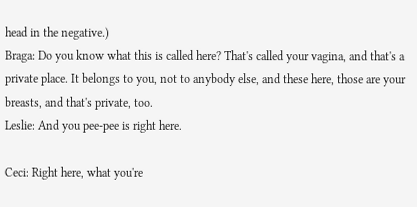head in the negative.)
Braga: Do you know what this is called here? That's called your vagina, and that's a private place. It belongs to you, not to anybody else, and these here, those are your breasts, and that's private, too.
Leslie: And you pee-pee is right here.

Ceci: Right here, what you're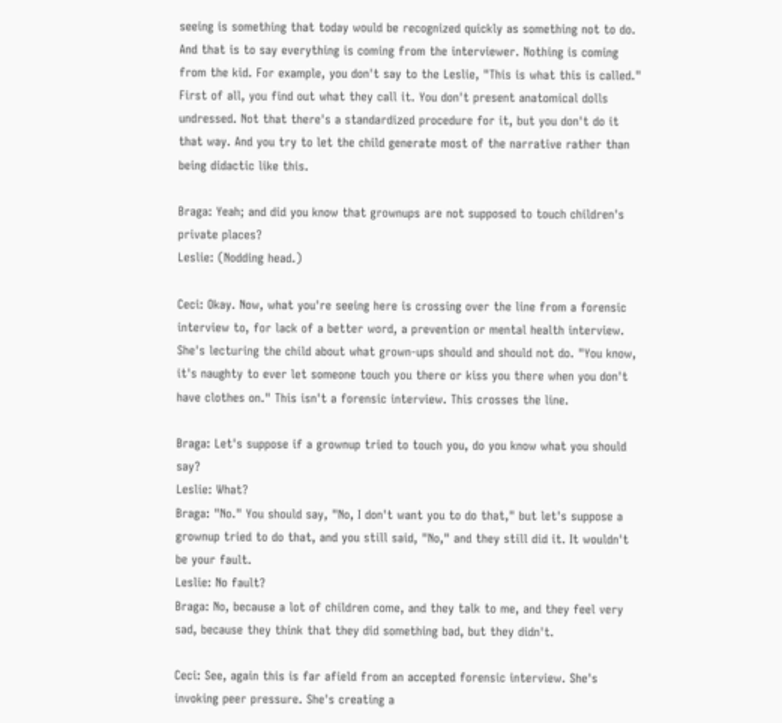seeing is something that today would be recognized quickly as something not to do. And that is to say everything is coming from the interviewer. Nothing is coming from the kid. For example, you don't say to the Leslie, "This is what this is called." First of all, you find out what they call it. You don't present anatomical dolls undressed. Not that there's a standardized procedure for it, but you don't do it that way. And you try to let the child generate most of the narrative rather than being didactic like this.

Braga: Yeah; and did you know that grownups are not supposed to touch children's private places?
Leslie: (Nodding head.)

Ceci: Okay. Now, what you're seeing here is crossing over the line from a forensic interview to, for lack of a better word, a prevention or mental health interview. She's lecturing the child about what grown-ups should and should not do. "You know, it's naughty to ever let someone touch you there or kiss you there when you don't have clothes on." This isn't a forensic interview. This crosses the line.

Braga: Let's suppose if a grownup tried to touch you, do you know what you should say?
Leslie: What?
Braga: "No." You should say, "No, I don't want you to do that," but let's suppose a grownup tried to do that, and you still said, "No," and they still did it. It wouldn't be your fault.
Leslie: No fault?
Braga: No, because a lot of children come, and they talk to me, and they feel very sad, because they think that they did something bad, but they didn't.

Ceci: See, again this is far afield from an accepted forensic interview. She's invoking peer pressure. She's creating a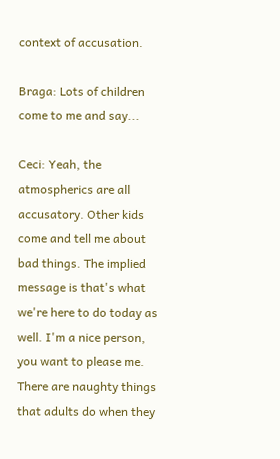context of accusation.

Braga: Lots of children come to me and say...

Ceci: Yeah, the atmospherics are all accusatory. Other kids come and tell me about bad things. The implied message is that's what we're here to do today as well. I'm a nice person, you want to please me. There are naughty things that adults do when they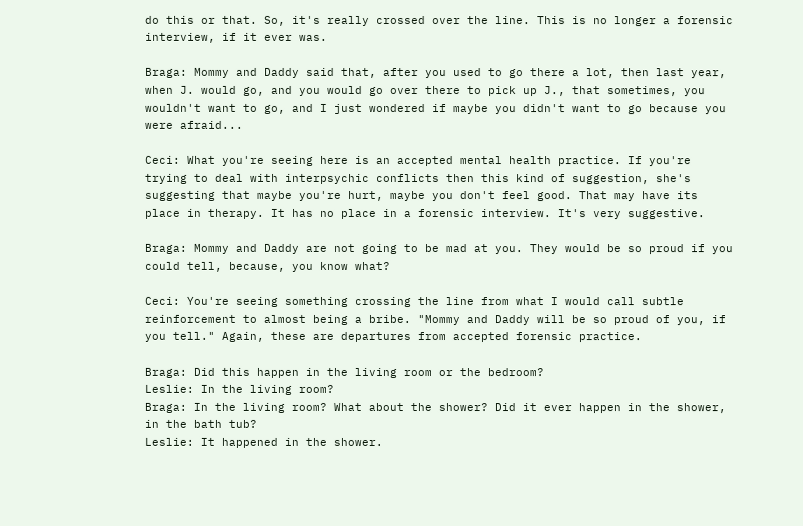do this or that. So, it's really crossed over the line. This is no longer a forensic interview, if it ever was.

Braga: Mommy and Daddy said that, after you used to go there a lot, then last year, when J. would go, and you would go over there to pick up J., that sometimes, you wouldn't want to go, and I just wondered if maybe you didn't want to go because you were afraid...

Ceci: What you're seeing here is an accepted mental health practice. If you're trying to deal with interpsychic conflicts then this kind of suggestion, she's suggesting that maybe you're hurt, maybe you don't feel good. That may have its place in therapy. It has no place in a forensic interview. It's very suggestive.

Braga: Mommy and Daddy are not going to be mad at you. They would be so proud if you could tell, because, you know what?

Ceci: You're seeing something crossing the line from what I would call subtle reinforcement to almost being a bribe. "Mommy and Daddy will be so proud of you, if you tell." Again, these are departures from accepted forensic practice.

Braga: Did this happen in the living room or the bedroom?
Leslie: In the living room?
Braga: In the living room? What about the shower? Did it ever happen in the shower, in the bath tub?
Leslie: It happened in the shower.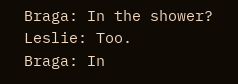Braga: In the shower?
Leslie: Too.
Braga: In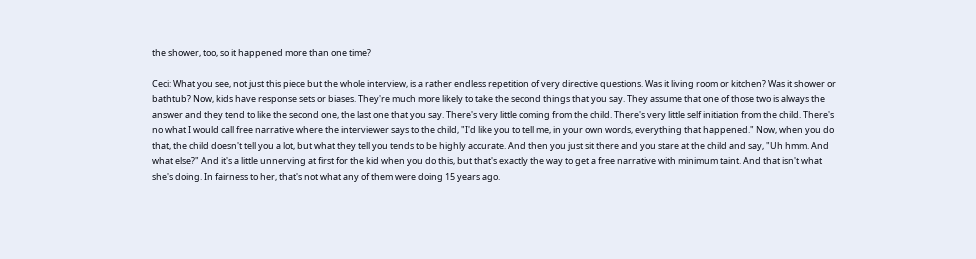the shower, too, so it happened more than one time?

Ceci: What you see, not just this piece but the whole interview, is a rather endless repetition of very directive questions. Was it living room or kitchen? Was it shower or bathtub? Now, kids have response sets or biases. They're much more likely to take the second things that you say. They assume that one of those two is always the answer and they tend to like the second one, the last one that you say. There's very little coming from the child. There's very little self initiation from the child. There's no what I would call free narrative where the interviewer says to the child, "I'd like you to tell me, in your own words, everything that happened." Now, when you do that, the child doesn't tell you a lot, but what they tell you tends to be highly accurate. And then you just sit there and you stare at the child and say, "Uh hmm. And what else?" And it's a little unnerving at first for the kid when you do this, but that's exactly the way to get a free narrative with minimum taint. And that isn't what she's doing. In fairness to her, that's not what any of them were doing 15 years ago.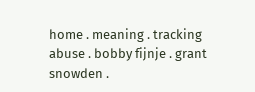home . meaning . tracking abuse . bobby fijnje . grant snowden .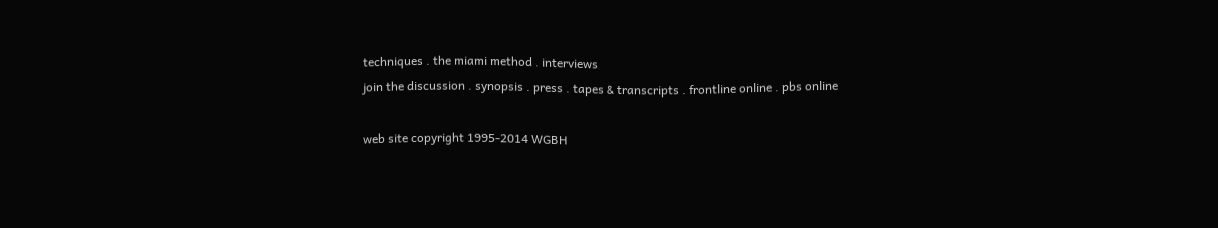techniques . the miami method . interviews
join the discussion . synopsis . press . tapes & transcripts . frontline online . pbs online

web site copyright 1995-2014 WGBH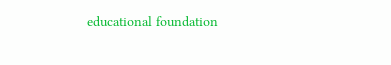educational foundation